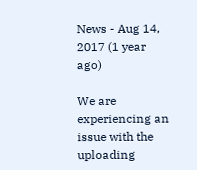News - Aug 14, 2017 (1 year ago)

We are experiencing an issue with the uploading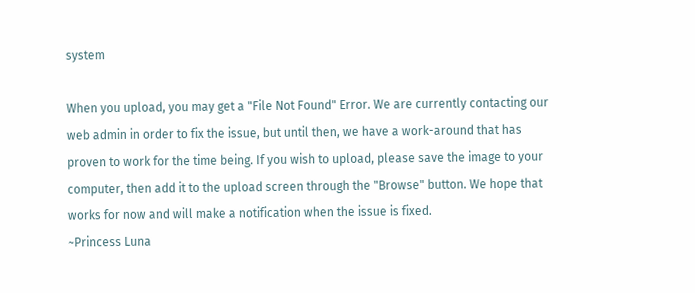system

When you upload, you may get a "File Not Found" Error. We are currently contacting our web admin in order to fix the issue, but until then, we have a work-around that has proven to work for the time being. If you wish to upload, please save the image to your computer, then add it to the upload screen through the "Browse" button. We hope that works for now and will make a notification when the issue is fixed.
~Princess Luna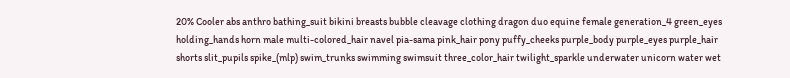20% Cooler abs anthro bathing_suit bikini breasts bubble cleavage clothing dragon duo equine female generation_4 green_eyes holding_hands horn male multi-colored_hair navel pia-sama pink_hair pony puffy_cheeks purple_body purple_eyes purple_hair shorts slit_pupils spike_(mlp) swim_trunks swimming swimsuit three_color_hair twilight_sparkle underwater unicorn water wet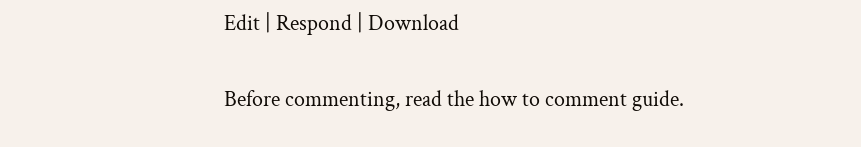Edit | Respond | Download

Before commenting, read the how to comment guide.